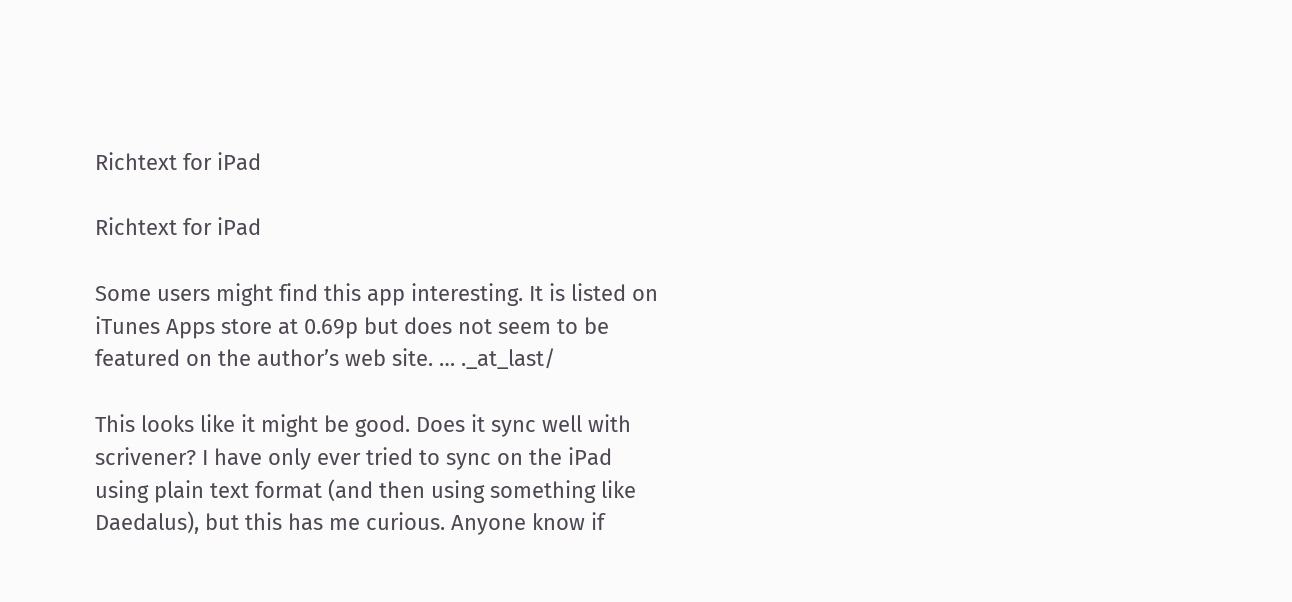Richtext for iPad

Richtext for iPad

Some users might find this app interesting. It is listed on iTunes Apps store at 0.69p but does not seem to be featured on the author’s web site. … ._at_last/

This looks like it might be good. Does it sync well with scrivener? I have only ever tried to sync on the iPad using plain text format (and then using something like Daedalus), but this has me curious. Anyone know if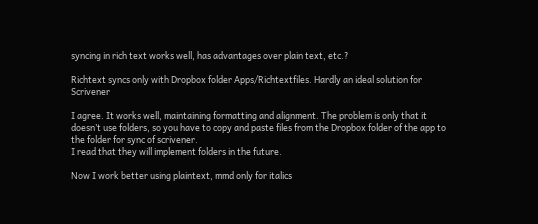syncing in rich text works well, has advantages over plain text, etc.?

Richtext syncs only with Dropbox folder Apps/Richtextfiles. Hardly an ideal solution for Scrivener

I agree. It works well, maintaining formatting and alignment. The problem is only that it doesn’t use folders, so you have to copy and paste files from the Dropbox folder of the app to the folder for sync of scrivener.
I read that they will implement folders in the future.

Now I work better using plaintext, mmd only for italics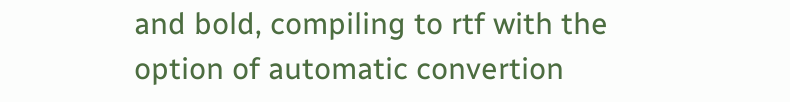and bold, compiling to rtf with the option of automatic convertion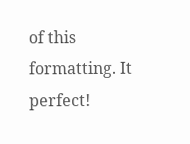of this formatting. It perfect!